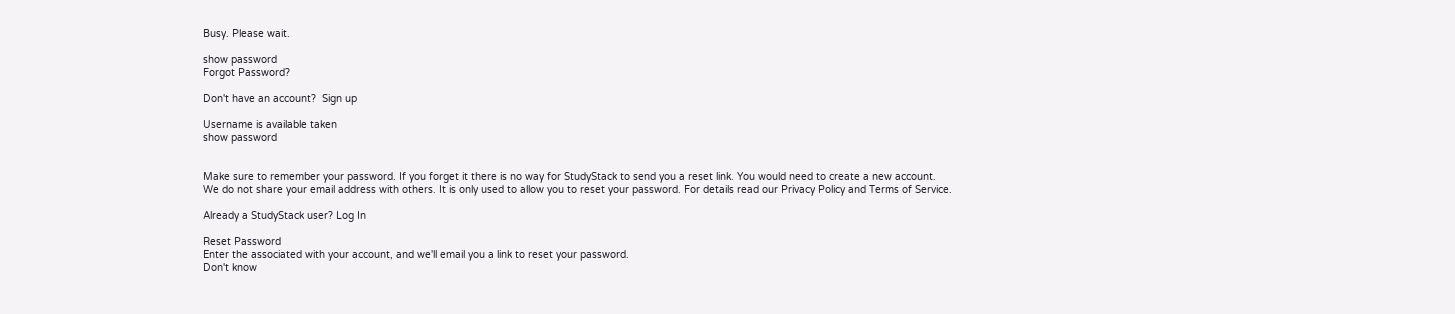Busy. Please wait.

show password
Forgot Password?

Don't have an account?  Sign up

Username is available taken
show password


Make sure to remember your password. If you forget it there is no way for StudyStack to send you a reset link. You would need to create a new account.
We do not share your email address with others. It is only used to allow you to reset your password. For details read our Privacy Policy and Terms of Service.

Already a StudyStack user? Log In

Reset Password
Enter the associated with your account, and we'll email you a link to reset your password.
Don't know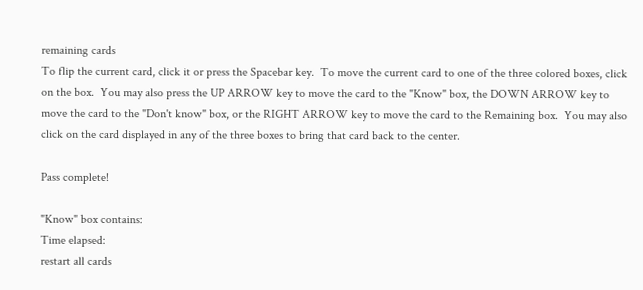remaining cards
To flip the current card, click it or press the Spacebar key.  To move the current card to one of the three colored boxes, click on the box.  You may also press the UP ARROW key to move the card to the "Know" box, the DOWN ARROW key to move the card to the "Don't know" box, or the RIGHT ARROW key to move the card to the Remaining box.  You may also click on the card displayed in any of the three boxes to bring that card back to the center.

Pass complete!

"Know" box contains:
Time elapsed:
restart all cards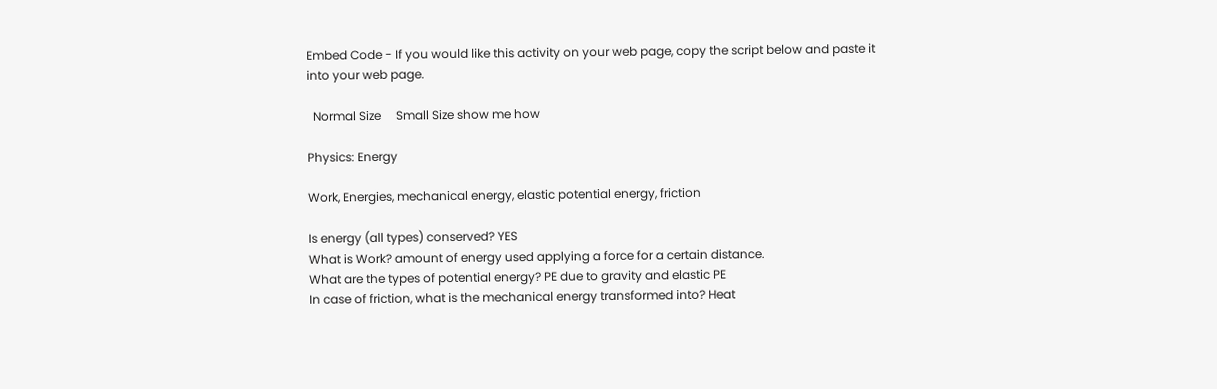Embed Code - If you would like this activity on your web page, copy the script below and paste it into your web page.

  Normal Size     Small Size show me how

Physics: Energy

Work, Energies, mechanical energy, elastic potential energy, friction

Is energy (all types) conserved? YES
What is Work? amount of energy used applying a force for a certain distance.
What are the types of potential energy? PE due to gravity and elastic PE
In case of friction, what is the mechanical energy transformed into? Heat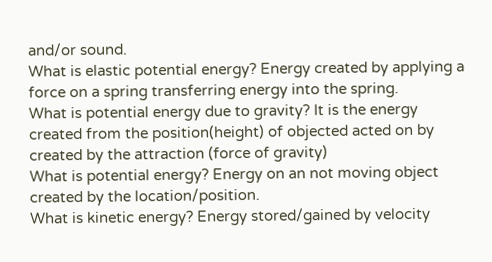and/or sound.
What is elastic potential energy? Energy created by applying a force on a spring transferring energy into the spring.
What is potential energy due to gravity? It is the energy created from the position(height) of objected acted on by created by the attraction (force of gravity)
What is potential energy? Energy on an not moving object created by the location/position.
What is kinetic energy? Energy stored/gained by velocity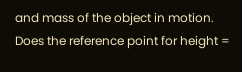and mass of the object in motion.
Does the reference point for height =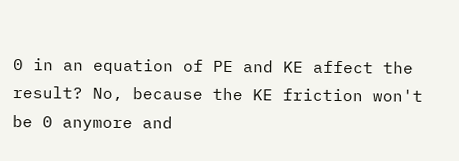0 in an equation of PE and KE affect the result? No, because the KE friction won't be 0 anymore and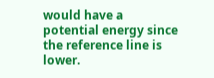would have a potential energy since the reference line is lower.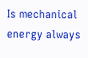Is mechanical energy always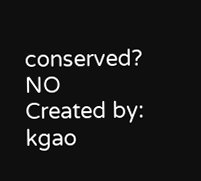conserved? NO
Created by: kgao